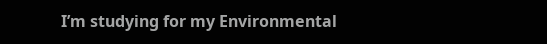I’m studying for my Environmental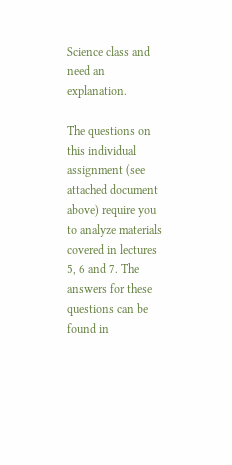Science class and need an explanation.

The questions on this individual assignment (see attached document above) require you to analyze materials covered in lectures 5, 6 and 7. The answers for these questions can be found in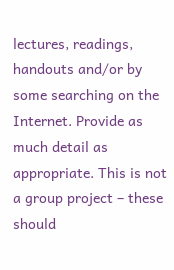lectures, readings, handouts and/or by some searching on the Internet. Provide as much detail as appropriate. This is not a group project – these should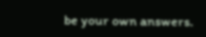be your own answers.